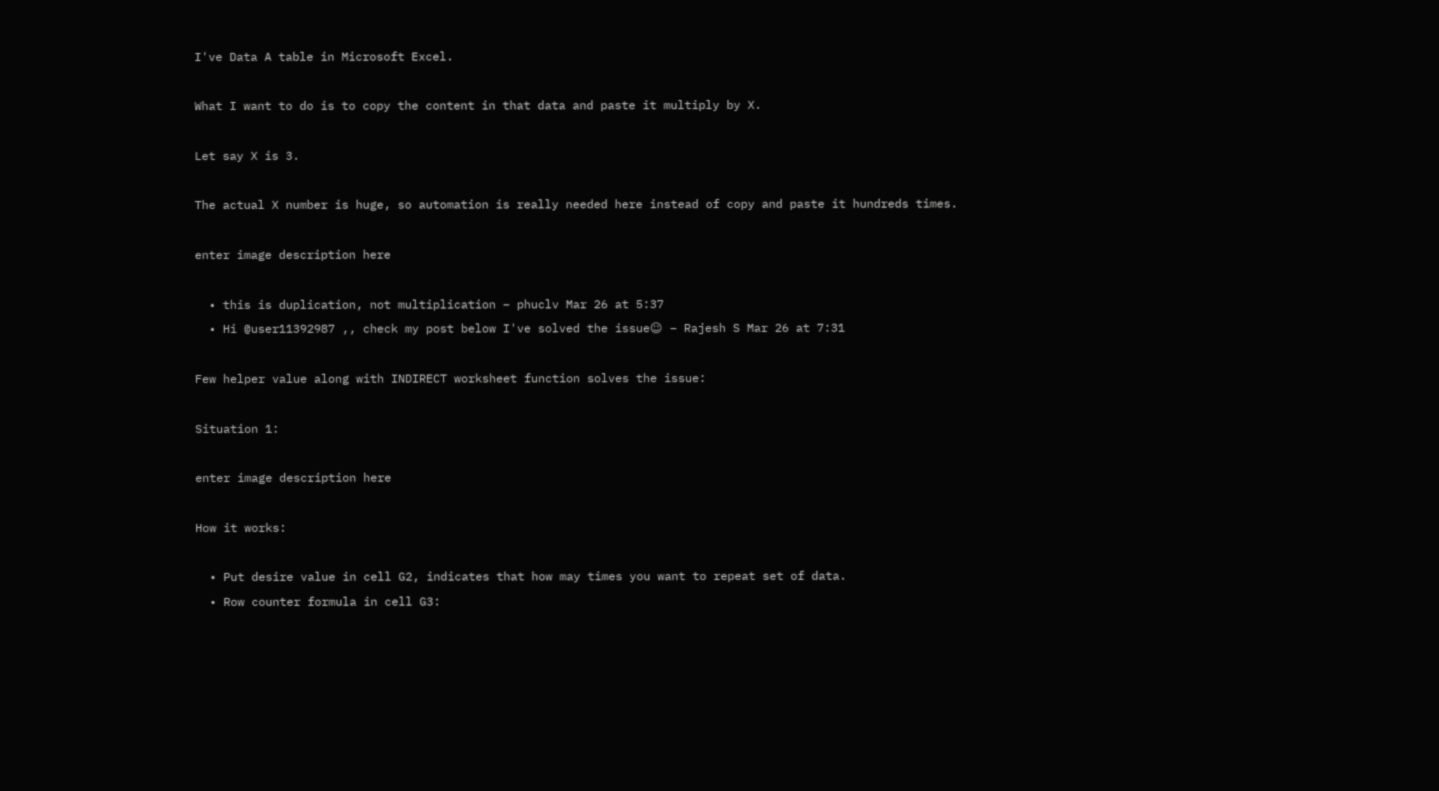I've Data A table in Microsoft Excel.

What I want to do is to copy the content in that data and paste it multiply by X.

Let say X is 3.

The actual X number is huge, so automation is really needed here instead of copy and paste it hundreds times.

enter image description here

  • this is duplication, not multiplication – phuclv Mar 26 at 5:37
  • Hi @user11392987 ,, check my post below I've solved the issue☺ – Rajesh S Mar 26 at 7:31

Few helper value along with INDIRECT worksheet function solves the issue:

Situation 1:

enter image description here

How it works:

  • Put desire value in cell G2, indicates that how may times you want to repeat set of data.
  • Row counter formula in cell G3: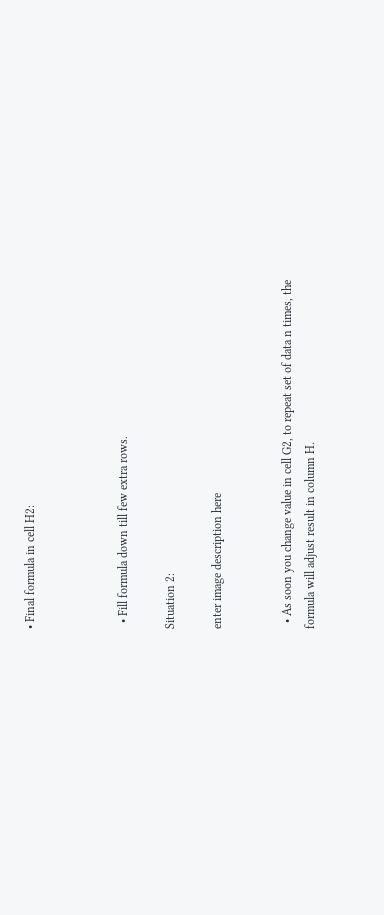• Final formula in cell H2:



  • Fill formula down till few extra rows.

Situation 2:

enter image description here


  • As soon you change value in cell G2, to repeat set of data n times, the formula will adjust result in column H.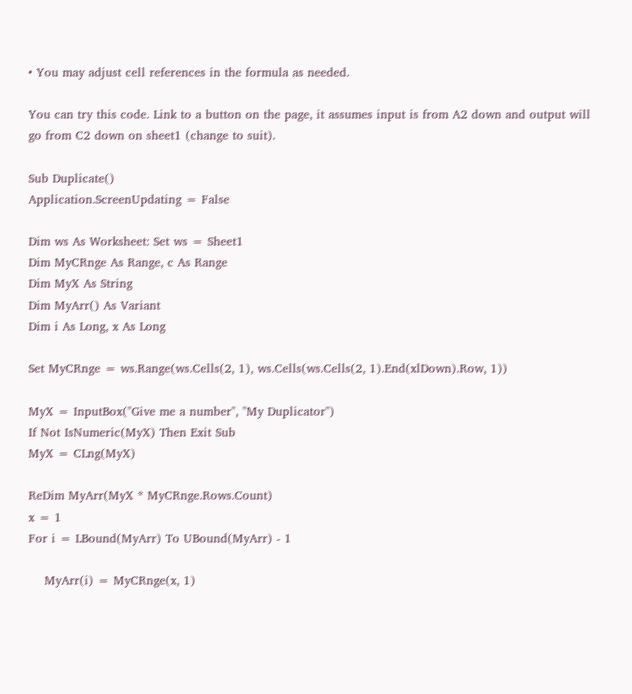• You may adjust cell references in the formula as needed.

You can try this code. Link to a button on the page, it assumes input is from A2 down and output will go from C2 down on sheet1 (change to suit).

Sub Duplicate()
Application.ScreenUpdating = False

Dim ws As Worksheet: Set ws = Sheet1
Dim MyCRnge As Range, c As Range
Dim MyX As String
Dim MyArr() As Variant
Dim i As Long, x As Long

Set MyCRnge = ws.Range(ws.Cells(2, 1), ws.Cells(ws.Cells(2, 1).End(xlDown).Row, 1))

MyX = InputBox("Give me a number", "My Duplicator")
If Not IsNumeric(MyX) Then Exit Sub
MyX = CLng(MyX)

ReDim MyArr(MyX * MyCRnge.Rows.Count)
x = 1
For i = LBound(MyArr) To UBound(MyArr) - 1

    MyArr(i) = MyCRnge(x, 1)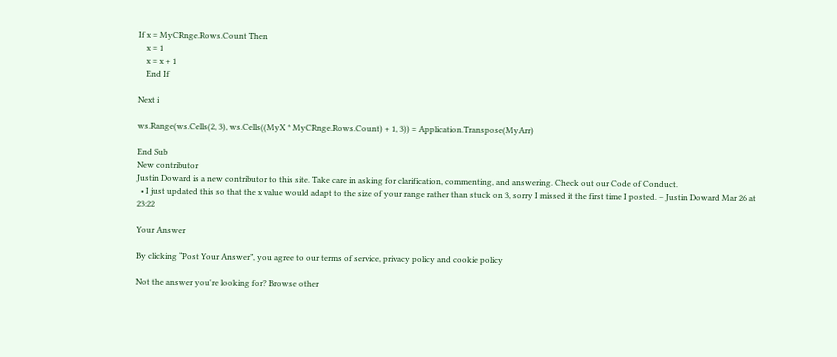If x = MyCRnge.Rows.Count Then
    x = 1
    x = x + 1
    End If

Next i

ws.Range(ws.Cells(2, 3), ws.Cells((MyX * MyCRnge.Rows.Count) + 1, 3)) = Application.Transpose(MyArr)

End Sub
New contributor
Justin Doward is a new contributor to this site. Take care in asking for clarification, commenting, and answering. Check out our Code of Conduct.
  • I just updated this so that the x value would adapt to the size of your range rather than stuck on 3, sorry I missed it the first time I posted. – Justin Doward Mar 26 at 23:22

Your Answer

By clicking “Post Your Answer”, you agree to our terms of service, privacy policy and cookie policy

Not the answer you're looking for? Browse other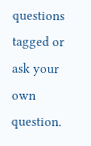questions tagged or ask your own question.